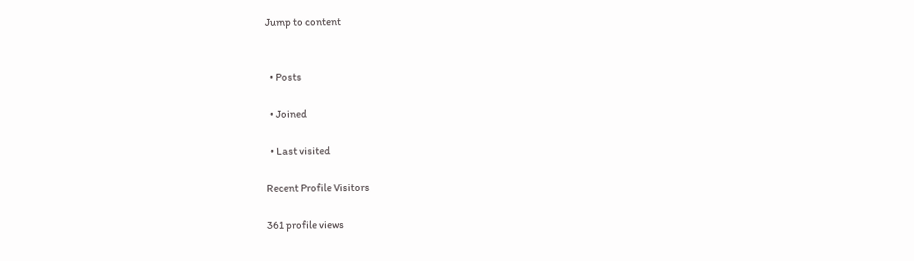Jump to content


  • Posts

  • Joined

  • Last visited

Recent Profile Visitors

361 profile views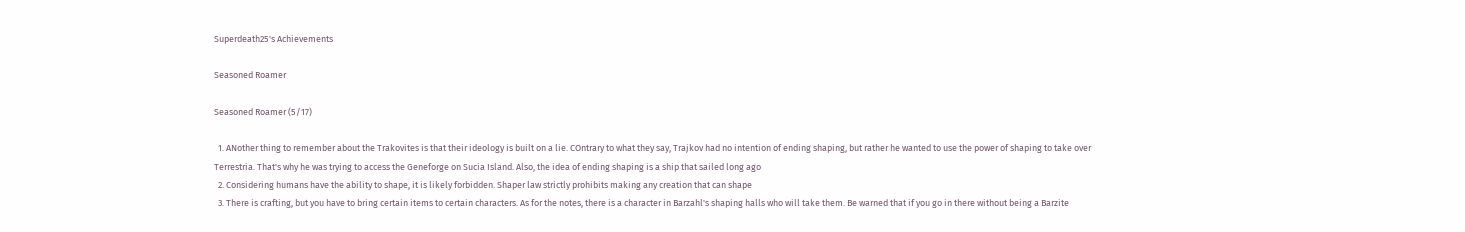Superdeath25's Achievements

Seasoned Roamer

Seasoned Roamer (5/17)

  1. ANother thing to remember about the Trakovites is that their ideology is built on a lie. COntrary to what they say, Trajkov had no intention of ending shaping, but rather he wanted to use the power of shaping to take over Terrestria. That's why he was trying to access the Geneforge on Sucia Island. Also, the idea of ending shaping is a ship that sailed long ago
  2. Considering humans have the ability to shape, it is likely forbidden. Shaper law strictly prohibits making any creation that can shape
  3. There is crafting, but you have to bring certain items to certain characters. As for the notes, there is a character in Barzahl's shaping halls who will take them. Be warned that if you go in there without being a Barzite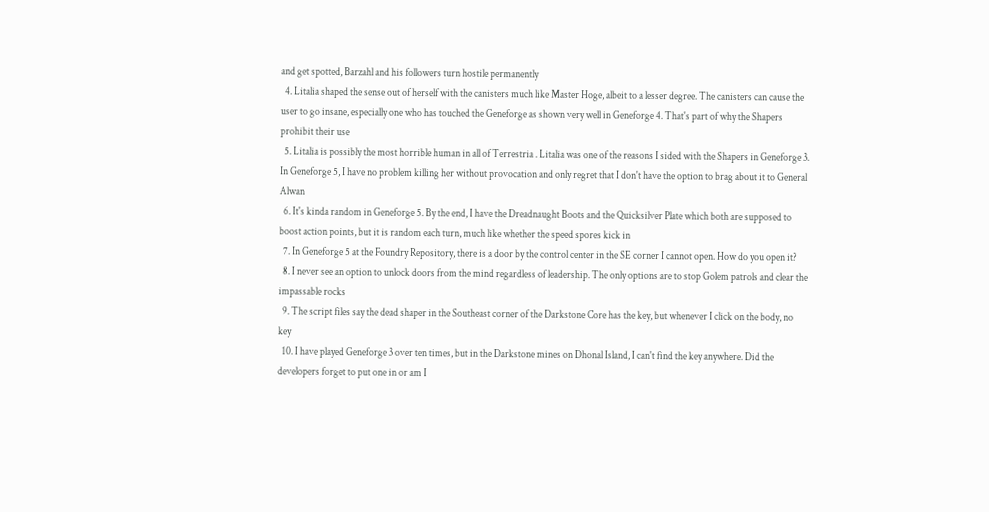and get spotted, Barzahl and his followers turn hostile permanently
  4. Litalia shaped the sense out of herself with the canisters much like Master Hoge, albeit to a lesser degree. The canisters can cause the user to go insane, especially one who has touched the Geneforge as shown very well in Geneforge 4. That's part of why the Shapers prohibit their use
  5. Litalia is possibly the most horrible human in all of Terrestria . Litalia was one of the reasons I sided with the Shapers in Geneforge 3. In Geneforge 5, I have no problem killing her without provocation and only regret that I don't have the option to brag about it to General Alwan
  6. It's kinda random in Geneforge 5. By the end, I have the Dreadnaught Boots and the Quicksilver Plate which both are supposed to boost action points, but it is random each turn, much like whether the speed spores kick in
  7. In Geneforge 5 at the Foundry Repository, there is a door by the control center in the SE corner I cannot open. How do you open it?
  8. I never see an option to unlock doors from the mind regardless of leadership. The only options are to stop Golem patrols and clear the impassable rocks
  9. The script files say the dead shaper in the Southeast corner of the Darkstone Core has the key, but whenever I click on the body, no key
  10. I have played Geneforge 3 over ten times, but in the Darkstone mines on Dhonal Island, I can't find the key anywhere. Did the developers forget to put one in or am I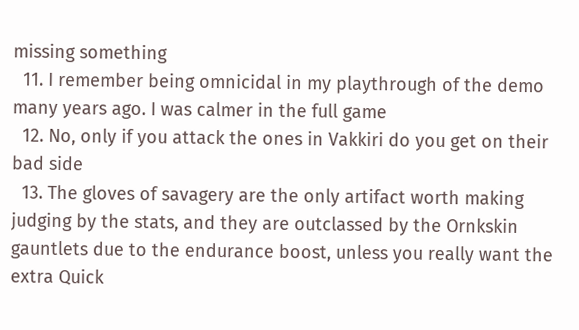missing something
  11. I remember being omnicidal in my playthrough of the demo many years ago. I was calmer in the full game
  12. No, only if you attack the ones in Vakkiri do you get on their bad side
  13. The gloves of savagery are the only artifact worth making judging by the stats, and they are outclassed by the Ornkskin gauntlets due to the endurance boost, unless you really want the extra Quick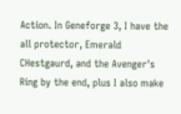Action. In Geneforge 3, I have the all protector, Emerald CHestgaurd, and the Avenger's Ring by the end, plus I also make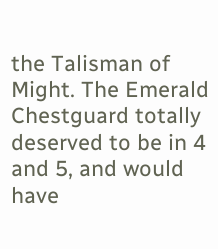the Talisman of Might. The Emerald Chestguard totally deserved to be in 4 and 5, and would have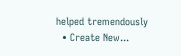helped tremendously
  • Create New...